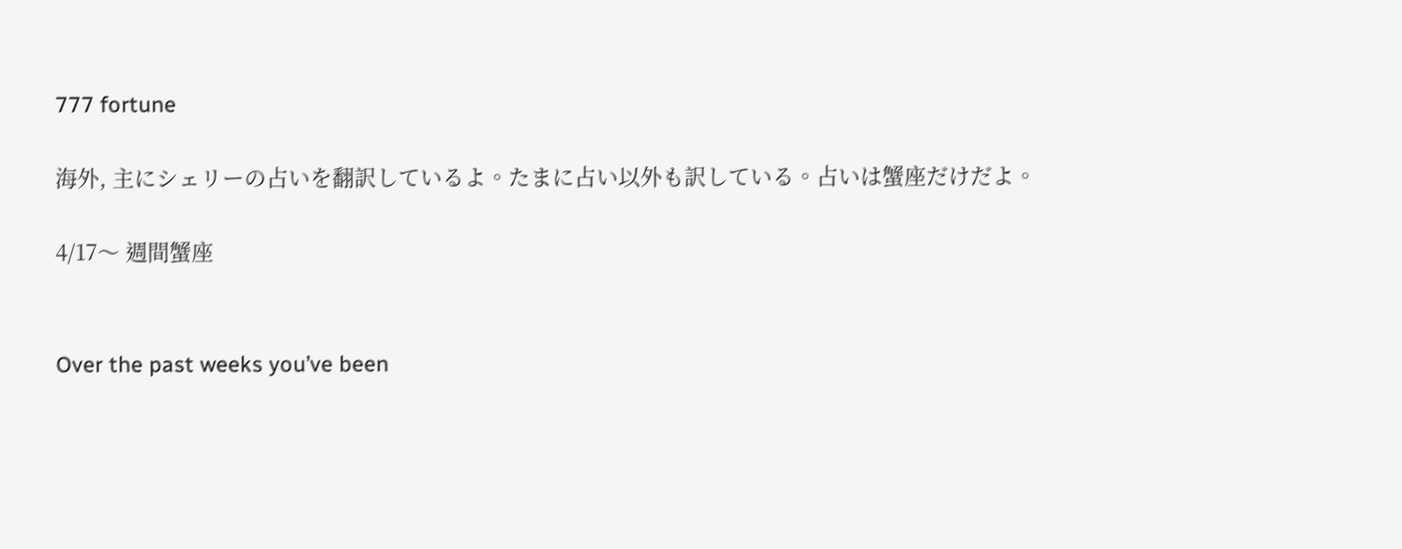777 fortune

海外, 主にシェリーの占いを翻訳しているよ。たまに占い以外も訳している。占いは蟹座だけだよ。

4/17〜 週間蟹座


Over the past weeks you’ve been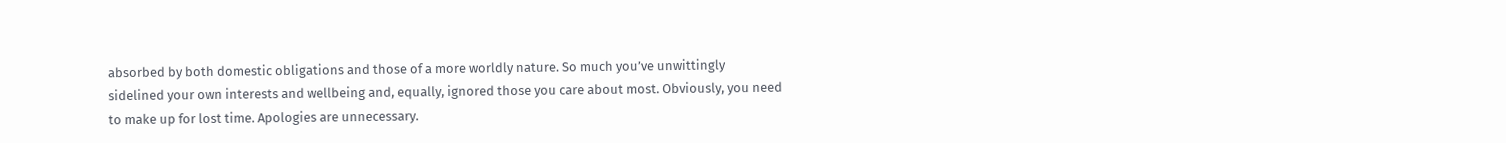absorbed by both domestic obligations and those of a more worldly nature. So much you’ve unwittingly sidelined your own interests and wellbeing and, equally, ignored those you care about most. Obviously, you need to make up for lost time. Apologies are unnecessary.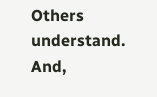Others understand. And,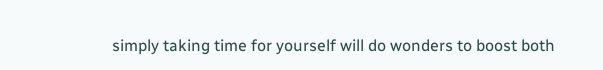simply taking time for yourself will do wonders to boost both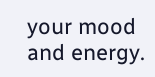your mood and energy.